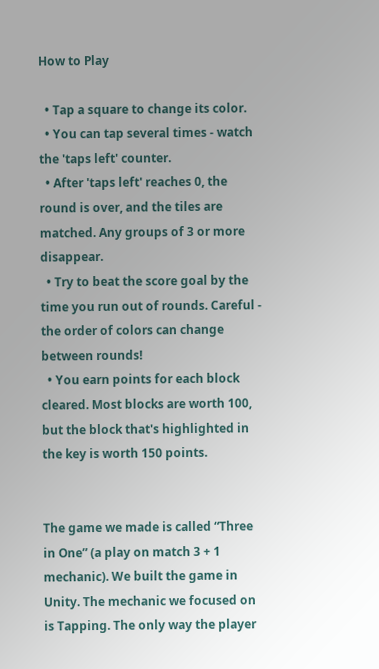How to Play

  • Tap a square to change its color.
  • You can tap several times - watch the 'taps left' counter.
  • After 'taps left' reaches 0, the round is over, and the tiles are matched. Any groups of 3 or more disappear.
  • Try to beat the score goal by the time you run out of rounds. Careful - the order of colors can change between rounds!
  • You earn points for each block cleared. Most blocks are worth 100, but the block that's highlighted in the key is worth 150 points.


The game we made is called “Three in One” (a play on match 3 + 1 mechanic). We built the game in Unity. The mechanic we focused on is Tapping. The only way the player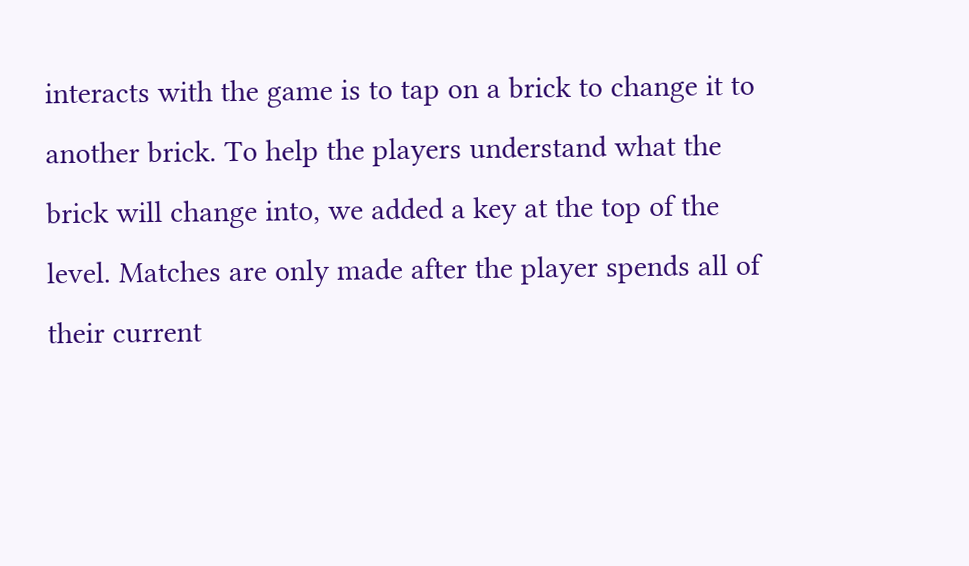interacts with the game is to tap on a brick to change it to another brick. To help the players understand what the brick will change into, we added a key at the top of the level. Matches are only made after the player spends all of their current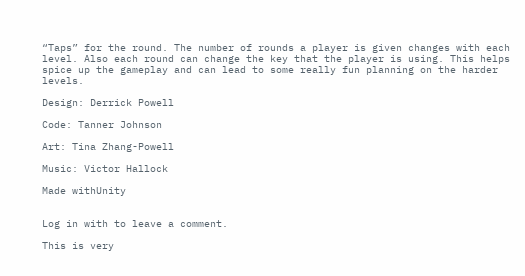“Taps” for the round. The number of rounds a player is given changes with each level. Also each round can change the key that the player is using. This helps spice up the gameplay and can lead to some really fun planning on the harder levels.

Design: Derrick Powell

Code: Tanner Johnson

Art: Tina Zhang-Powell

Music: Victor Hallock

Made withUnity


Log in with to leave a comment.

This is very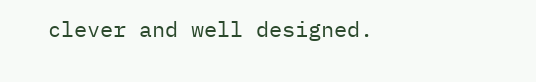clever and well designed.